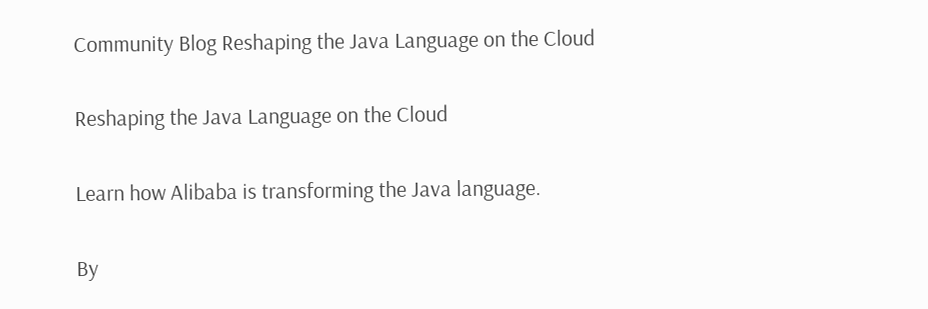Community Blog Reshaping the Java Language on the Cloud

Reshaping the Java Language on the Cloud

Learn how Alibaba is transforming the Java language.

By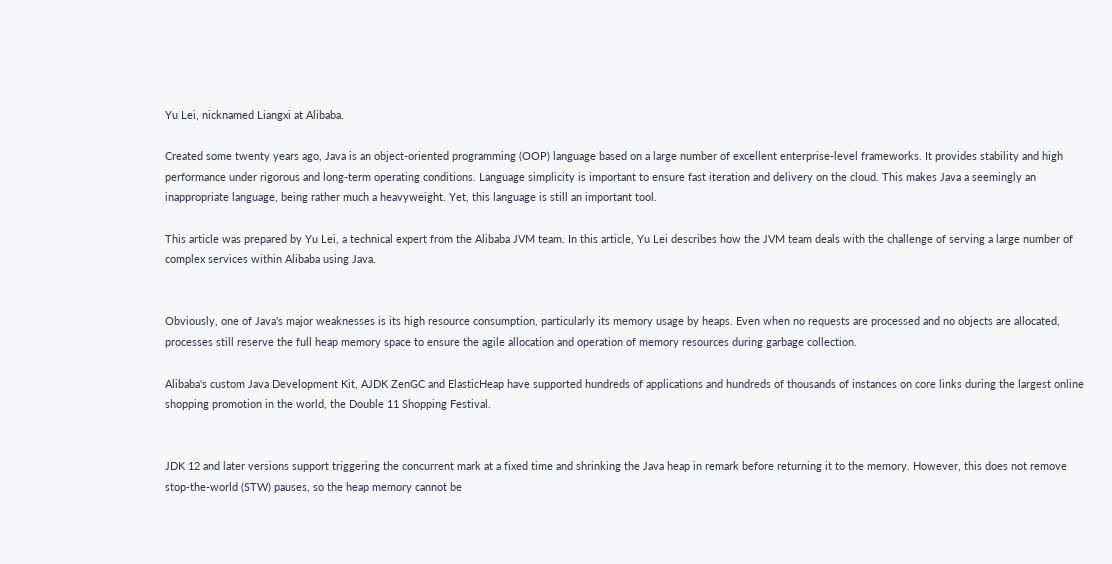Yu Lei, nicknamed Liangxi at Alibaba.

Created some twenty years ago, Java is an object-oriented programming (OOP) language based on a large number of excellent enterprise-level frameworks. It provides stability and high performance under rigorous and long-term operating conditions. Language simplicity is important to ensure fast iteration and delivery on the cloud. This makes Java a seemingly an inappropriate language, being rather much a heavyweight. Yet, this language is still an important tool.

This article was prepared by Yu Lei, a technical expert from the Alibaba JVM team. In this article, Yu Lei describes how the JVM team deals with the challenge of serving a large number of complex services within Alibaba using Java.


Obviously, one of Java's major weaknesses is its high resource consumption, particularly its memory usage by heaps. Even when no requests are processed and no objects are allocated, processes still reserve the full heap memory space to ensure the agile allocation and operation of memory resources during garbage collection.

Alibaba's custom Java Development Kit, AJDK ZenGC and ElasticHeap have supported hundreds of applications and hundreds of thousands of instances on core links during the largest online shopping promotion in the world, the Double 11 Shopping Festival.


JDK 12 and later versions support triggering the concurrent mark at a fixed time and shrinking the Java heap in remark before returning it to the memory. However, this does not remove stop-the-world (STW) pauses, so the heap memory cannot be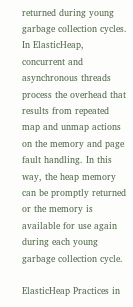returned during young garbage collection cycles. In ElasticHeap, concurrent and asynchronous threads process the overhead that results from repeated map and unmap actions on the memory and page fault handling. In this way, the heap memory can be promptly returned or the memory is available for use again during each young garbage collection cycle.

ElasticHeap Practices in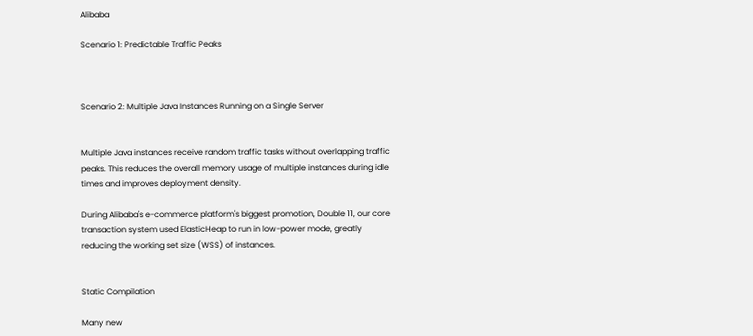Alibaba

Scenario 1: Predictable Traffic Peaks



Scenario 2: Multiple Java Instances Running on a Single Server


Multiple Java instances receive random traffic tasks without overlapping traffic peaks. This reduces the overall memory usage of multiple instances during idle times and improves deployment density.

During Alibaba's e-commerce platform's biggest promotion, Double 11, our core transaction system used ElasticHeap to run in low-power mode, greatly reducing the working set size (WSS) of instances.


Static Compilation

Many new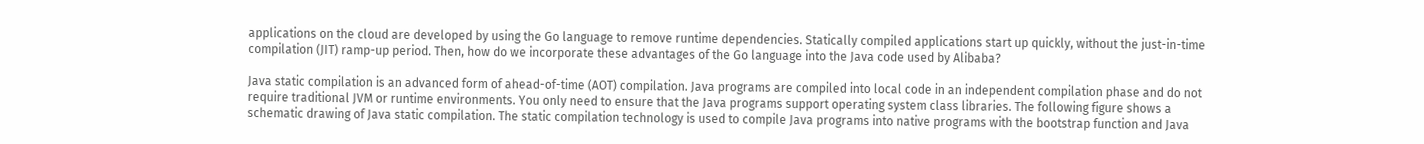applications on the cloud are developed by using the Go language to remove runtime dependencies. Statically compiled applications start up quickly, without the just-in-time compilation (JIT) ramp-up period. Then, how do we incorporate these advantages of the Go language into the Java code used by Alibaba?

Java static compilation is an advanced form of ahead-of-time (AOT) compilation. Java programs are compiled into local code in an independent compilation phase and do not require traditional JVM or runtime environments. You only need to ensure that the Java programs support operating system class libraries. The following figure shows a schematic drawing of Java static compilation. The static compilation technology is used to compile Java programs into native programs with the bootstrap function and Java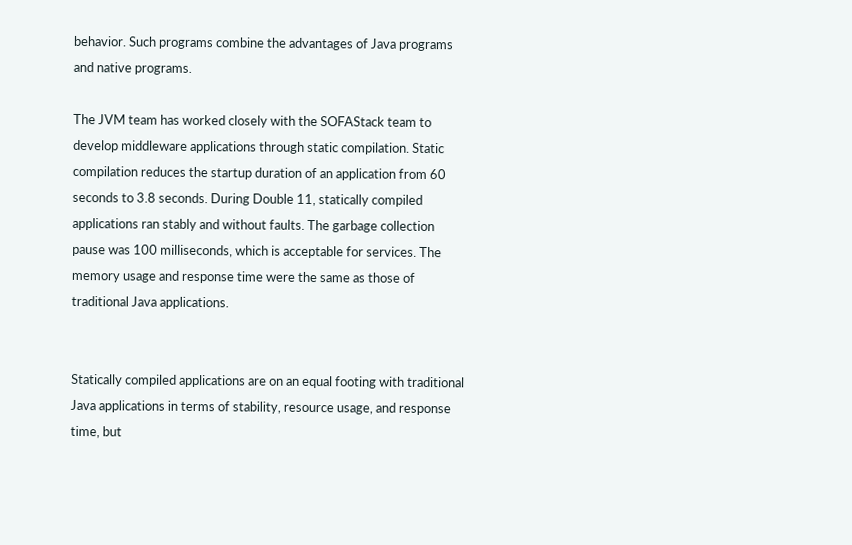behavior. Such programs combine the advantages of Java programs and native programs.

The JVM team has worked closely with the SOFAStack team to develop middleware applications through static compilation. Static compilation reduces the startup duration of an application from 60 seconds to 3.8 seconds. During Double 11, statically compiled applications ran stably and without faults. The garbage collection pause was 100 milliseconds, which is acceptable for services. The memory usage and response time were the same as those of traditional Java applications.


Statically compiled applications are on an equal footing with traditional Java applications in terms of stability, resource usage, and response time, but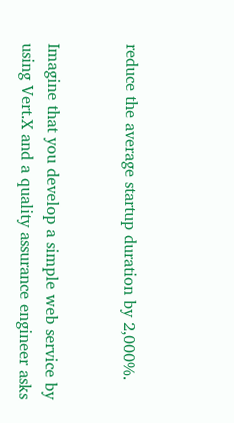reduce the average startup duration by 2,000%.


Imagine that you develop a simple web service by using Vert.X and a quality assurance engineer asks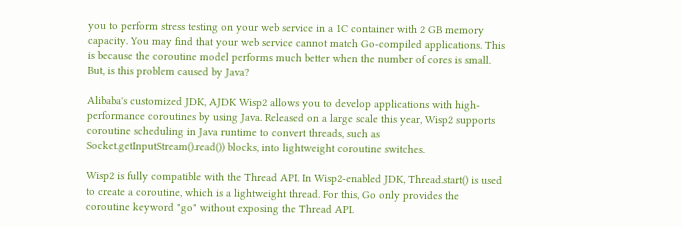you to perform stress testing on your web service in a 1C container with 2 GB memory capacity. You may find that your web service cannot match Go-compiled applications. This is because the coroutine model performs much better when the number of cores is small. But, is this problem caused by Java?

Alibaba's customized JDK, AJDK Wisp2 allows you to develop applications with high-performance coroutines by using Java. Released on a large scale this year, Wisp2 supports coroutine scheduling in Java runtime to convert threads, such as Socket.getInputStream().read()) blocks, into lightweight coroutine switches.

Wisp2 is fully compatible with the Thread API. In Wisp2-enabled JDK, Thread.start() is used to create a coroutine, which is a lightweight thread. For this, Go only provides the coroutine keyword "go" without exposing the Thread API.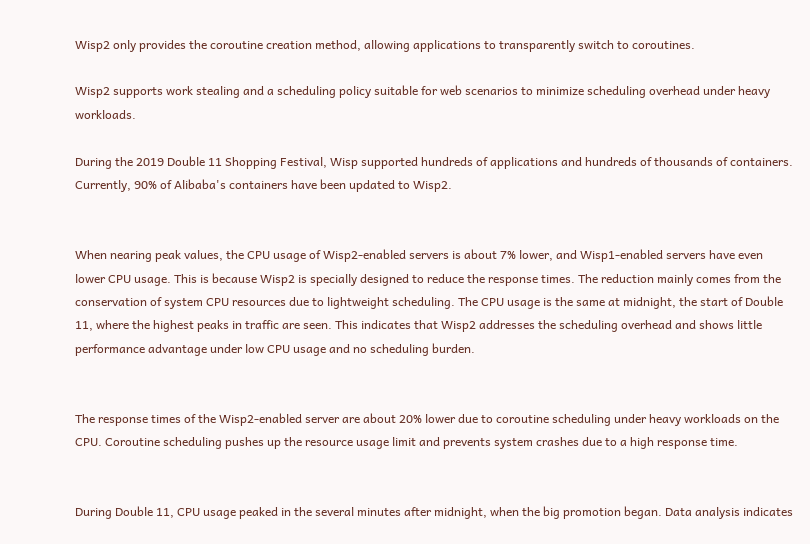Wisp2 only provides the coroutine creation method, allowing applications to transparently switch to coroutines.

Wisp2 supports work stealing and a scheduling policy suitable for web scenarios to minimize scheduling overhead under heavy workloads.

During the 2019 Double 11 Shopping Festival, Wisp supported hundreds of applications and hundreds of thousands of containers. Currently, 90% of Alibaba's containers have been updated to Wisp2.


When nearing peak values, the CPU usage of Wisp2-enabled servers is about 7% lower, and Wisp1-enabled servers have even lower CPU usage. This is because Wisp2 is specially designed to reduce the response times. The reduction mainly comes from the conservation of system CPU resources due to lightweight scheduling. The CPU usage is the same at midnight, the start of Double 11, where the highest peaks in traffic are seen. This indicates that Wisp2 addresses the scheduling overhead and shows little performance advantage under low CPU usage and no scheduling burden.


The response times of the Wisp2-enabled server are about 20% lower due to coroutine scheduling under heavy workloads on the CPU. Coroutine scheduling pushes up the resource usage limit and prevents system crashes due to a high response time.


During Double 11, CPU usage peaked in the several minutes after midnight, when the big promotion began. Data analysis indicates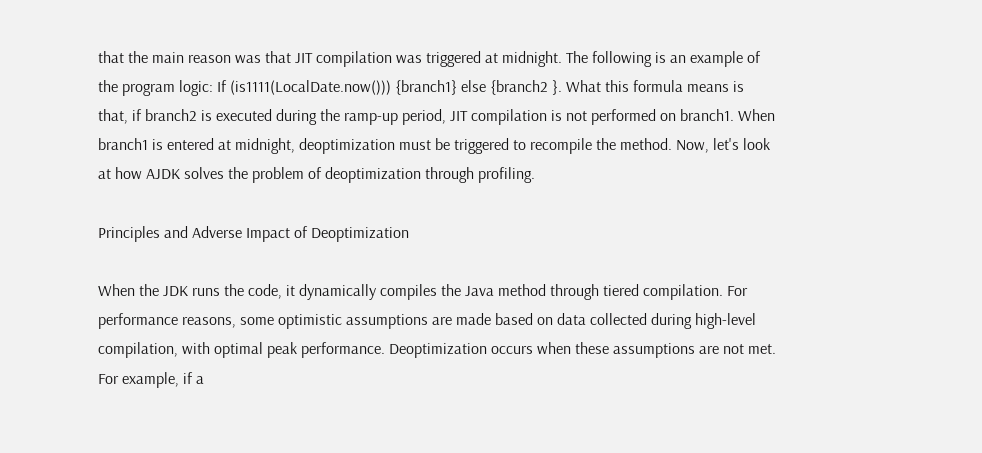that the main reason was that JIT compilation was triggered at midnight. The following is an example of the program logic: If (is1111(LocalDate.now())) {branch1} else {branch2 }. What this formula means is that, if branch2 is executed during the ramp-up period, JIT compilation is not performed on branch1. When branch1 is entered at midnight, deoptimization must be triggered to recompile the method. Now, let's look at how AJDK solves the problem of deoptimization through profiling.

Principles and Adverse Impact of Deoptimization

When the JDK runs the code, it dynamically compiles the Java method through tiered compilation. For performance reasons, some optimistic assumptions are made based on data collected during high-level compilation, with optimal peak performance. Deoptimization occurs when these assumptions are not met. For example, if a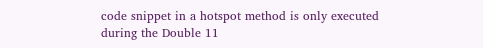code snippet in a hotspot method is only executed during the Double 11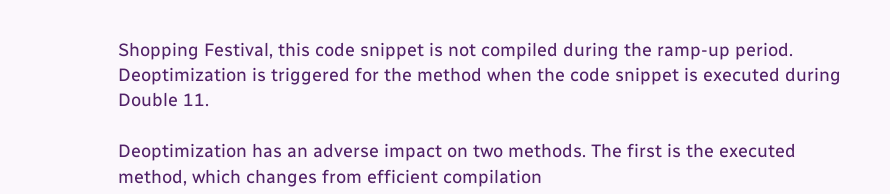Shopping Festival, this code snippet is not compiled during the ramp-up period. Deoptimization is triggered for the method when the code snippet is executed during Double 11.

Deoptimization has an adverse impact on two methods. The first is the executed method, which changes from efficient compilation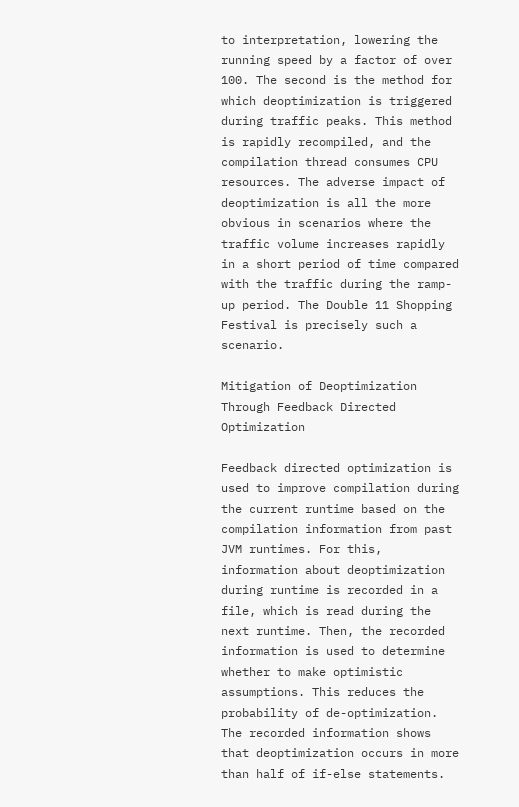to interpretation, lowering the running speed by a factor of over 100. The second is the method for which deoptimization is triggered during traffic peaks. This method is rapidly recompiled, and the compilation thread consumes CPU resources. The adverse impact of deoptimization is all the more obvious in scenarios where the traffic volume increases rapidly in a short period of time compared with the traffic during the ramp-up period. The Double 11 Shopping Festival is precisely such a scenario.

Mitigation of Deoptimization Through Feedback Directed Optimization

Feedback directed optimization is used to improve compilation during the current runtime based on the compilation information from past JVM runtimes. For this, information about deoptimization during runtime is recorded in a file, which is read during the next runtime. Then, the recorded information is used to determine whether to make optimistic assumptions. This reduces the probability of de-optimization. The recorded information shows that deoptimization occurs in more than half of if-else statements.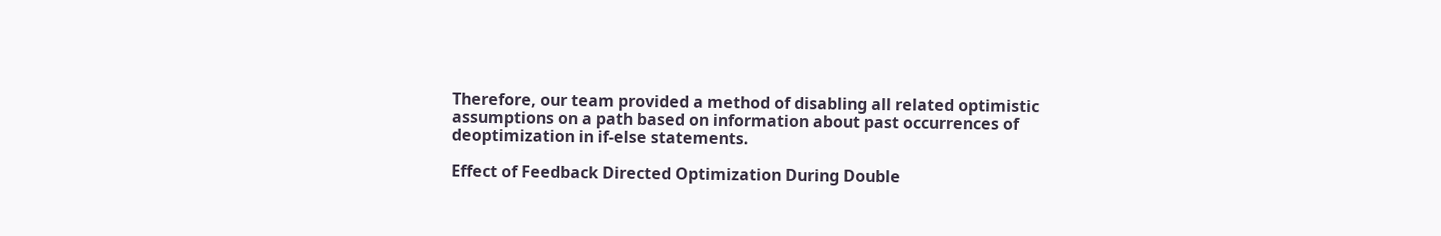Therefore, our team provided a method of disabling all related optimistic assumptions on a path based on information about past occurrences of deoptimization in if-else statements.

Effect of Feedback Directed Optimization During Double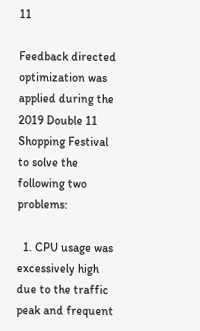11

Feedback directed optimization was applied during the 2019 Double 11 Shopping Festival to solve the following two problems:

  1. CPU usage was excessively high due to the traffic peak and frequent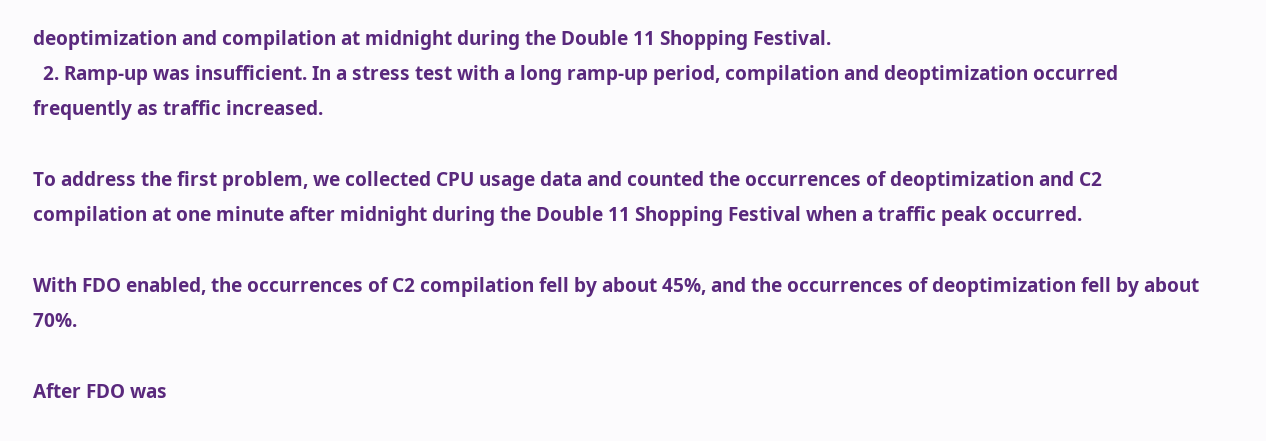deoptimization and compilation at midnight during the Double 11 Shopping Festival.
  2. Ramp-up was insufficient. In a stress test with a long ramp-up period, compilation and deoptimization occurred frequently as traffic increased.

To address the first problem, we collected CPU usage data and counted the occurrences of deoptimization and C2 compilation at one minute after midnight during the Double 11 Shopping Festival when a traffic peak occurred.

With FDO enabled, the occurrences of C2 compilation fell by about 45%, and the occurrences of deoptimization fell by about 70%.

After FDO was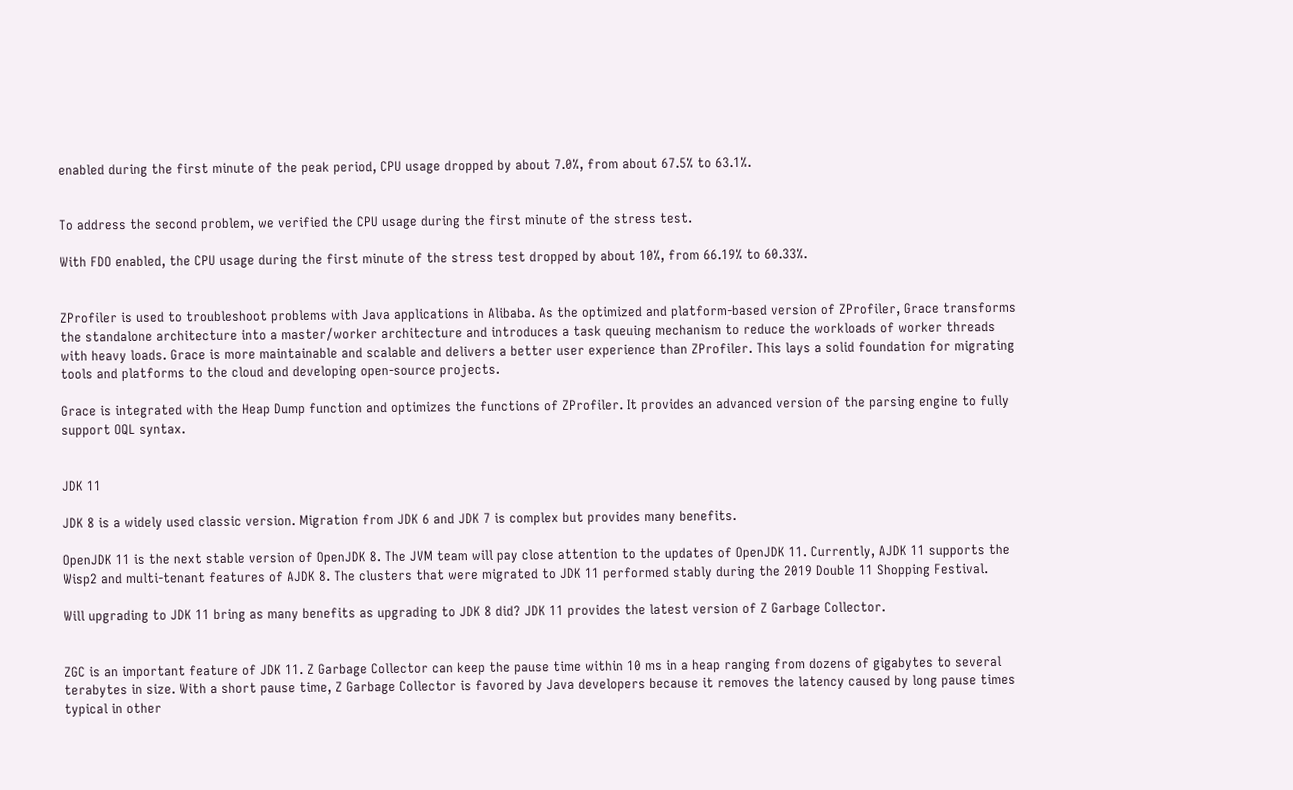enabled during the first minute of the peak period, CPU usage dropped by about 7.0%, from about 67.5% to 63.1%.


To address the second problem, we verified the CPU usage during the first minute of the stress test.

With FDO enabled, the CPU usage during the first minute of the stress test dropped by about 10%, from 66.19% to 60.33%.


ZProfiler is used to troubleshoot problems with Java applications in Alibaba. As the optimized and platform-based version of ZProfiler, Grace transforms the standalone architecture into a master/worker architecture and introduces a task queuing mechanism to reduce the workloads of worker threads with heavy loads. Grace is more maintainable and scalable and delivers a better user experience than ZProfiler. This lays a solid foundation for migrating tools and platforms to the cloud and developing open-source projects.

Grace is integrated with the Heap Dump function and optimizes the functions of ZProfiler. It provides an advanced version of the parsing engine to fully support OQL syntax.


JDK 11

JDK 8 is a widely used classic version. Migration from JDK 6 and JDK 7 is complex but provides many benefits.

OpenJDK 11 is the next stable version of OpenJDK 8. The JVM team will pay close attention to the updates of OpenJDK 11. Currently, AJDK 11 supports the Wisp2 and multi-tenant features of AJDK 8. The clusters that were migrated to JDK 11 performed stably during the 2019 Double 11 Shopping Festival.

Will upgrading to JDK 11 bring as many benefits as upgrading to JDK 8 did? JDK 11 provides the latest version of Z Garbage Collector.


ZGC is an important feature of JDK 11. Z Garbage Collector can keep the pause time within 10 ms in a heap ranging from dozens of gigabytes to several terabytes in size. With a short pause time, Z Garbage Collector is favored by Java developers because it removes the latency caused by long pause times typical in other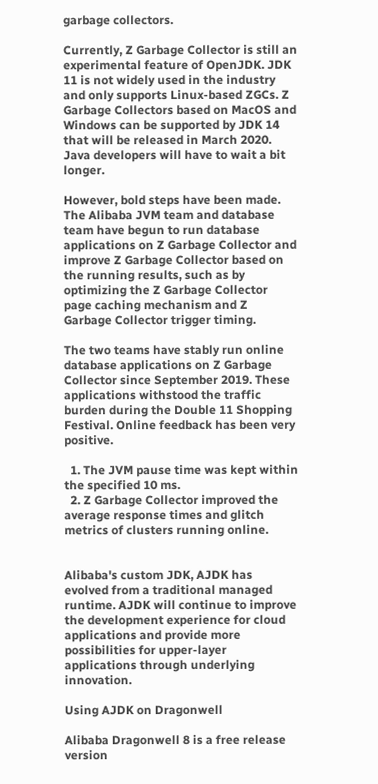garbage collectors.

Currently, Z Garbage Collector is still an experimental feature of OpenJDK. JDK 11 is not widely used in the industry and only supports Linux-based ZGCs. Z Garbage Collectors based on MacOS and Windows can be supported by JDK 14 that will be released in March 2020. Java developers will have to wait a bit longer.

However, bold steps have been made. The Alibaba JVM team and database team have begun to run database applications on Z Garbage Collector and improve Z Garbage Collector based on the running results, such as by optimizing the Z Garbage Collector page caching mechanism and Z Garbage Collector trigger timing.

The two teams have stably run online database applications on Z Garbage Collector since September 2019. These applications withstood the traffic burden during the Double 11 Shopping Festival. Online feedback has been very positive.

  1. The JVM pause time was kept within the specified 10 ms.
  2. Z Garbage Collector improved the average response times and glitch metrics of clusters running online.


Alibaba's custom JDK, AJDK has evolved from a traditional managed runtime. AJDK will continue to improve the development experience for cloud applications and provide more possibilities for upper-layer applications through underlying innovation.

Using AJDK on Dragonwell

Alibaba Dragonwell 8 is a free release version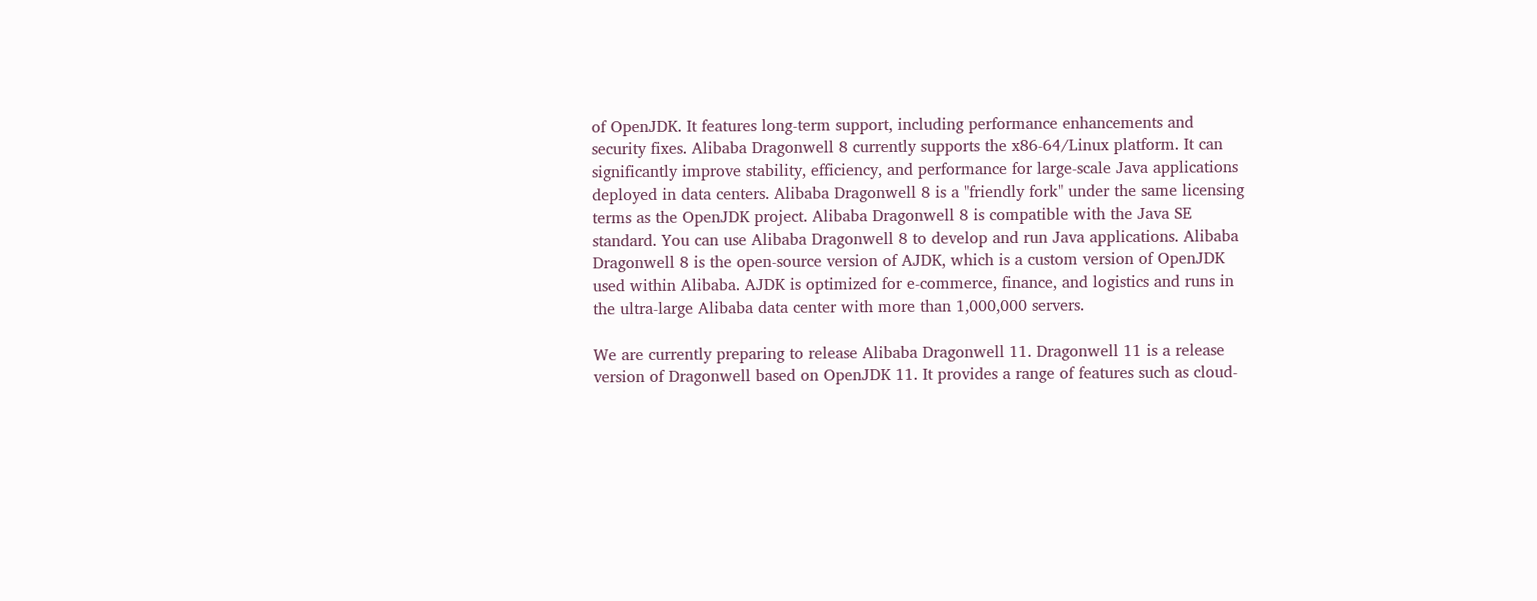of OpenJDK. It features long-term support, including performance enhancements and security fixes. Alibaba Dragonwell 8 currently supports the x86-64/Linux platform. It can significantly improve stability, efficiency, and performance for large-scale Java applications deployed in data centers. Alibaba Dragonwell 8 is a "friendly fork" under the same licensing terms as the OpenJDK project. Alibaba Dragonwell 8 is compatible with the Java SE standard. You can use Alibaba Dragonwell 8 to develop and run Java applications. Alibaba Dragonwell 8 is the open-source version of AJDK, which is a custom version of OpenJDK used within Alibaba. AJDK is optimized for e-commerce, finance, and logistics and runs in the ultra-large Alibaba data center with more than 1,000,000 servers.

We are currently preparing to release Alibaba Dragonwell 11. Dragonwell 11 is a release version of Dragonwell based on OpenJDK 11. It provides a range of features such as cloud-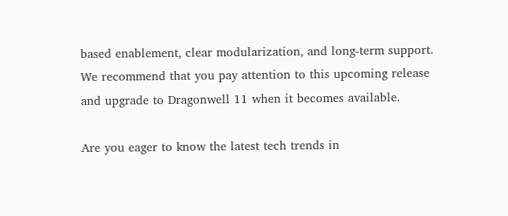based enablement, clear modularization, and long-term support. We recommend that you pay attention to this upcoming release and upgrade to Dragonwell 11 when it becomes available.

Are you eager to know the latest tech trends in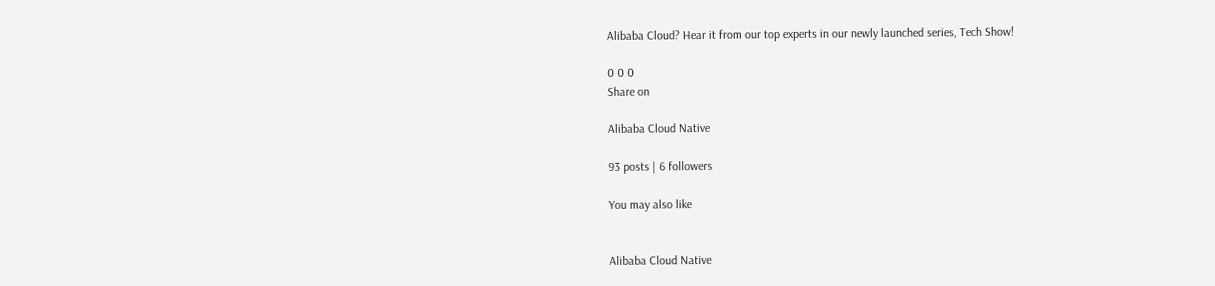Alibaba Cloud? Hear it from our top experts in our newly launched series, Tech Show!

0 0 0
Share on

Alibaba Cloud Native

93 posts | 6 followers

You may also like


Alibaba Cloud Native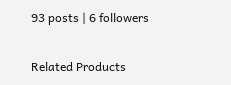93 posts | 6 followers

Related Products